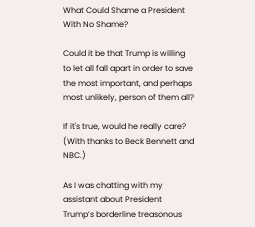What Could Shame a President With No Shame?

Could it be that Trump is willing to let all fall apart in order to save the most important, and perhaps most unlikely, person of them all?

If it's true, would he really care? (With thanks to Beck Bennett and NBC.)

As I was chatting with my assistant about President Trump’s borderline treasonous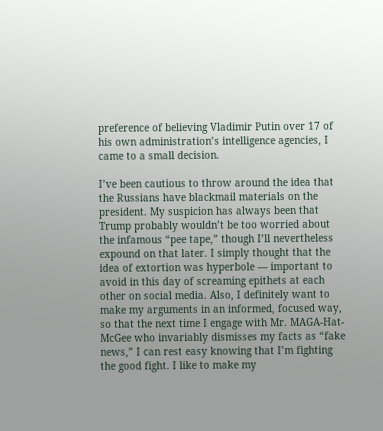preference of believing Vladimir Putin over 17 of his own administration’s intelligence agencies, I came to a small decision.

I’ve been cautious to throw around the idea that the Russians have blackmail materials on the president. My suspicion has always been that Trump probably wouldn’t be too worried about the infamous “pee tape,” though I’ll nevertheless expound on that later. I simply thought that the idea of extortion was hyperbole — important to avoid in this day of screaming epithets at each other on social media. Also, I definitely want to make my arguments in an informed, focused way, so that the next time I engage with Mr. MAGA-Hat-McGee who invariably dismisses my facts as “fake news,” I can rest easy knowing that I’m fighting the good fight. I like to make my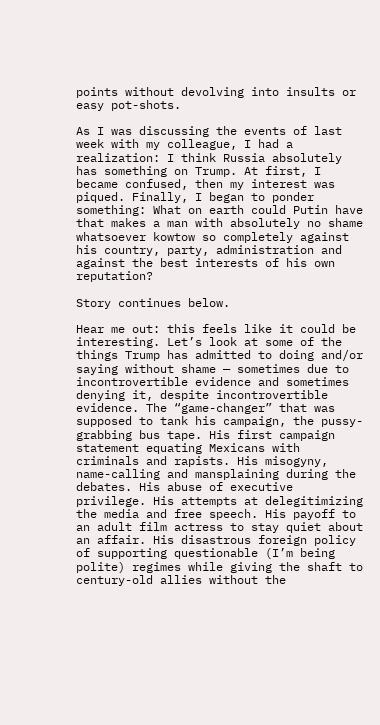points without devolving into insults or easy pot-shots.

As I was discussing the events of last week with my colleague, I had a realization: I think Russia absolutely has something on Trump. At first, I became confused, then my interest was piqued. Finally, I began to ponder something: What on earth could Putin have that makes a man with absolutely no shame whatsoever kowtow so completely against his country, party, administration and against the best interests of his own reputation?

Story continues below.

Hear me out: this feels like it could be interesting. Let’s look at some of the things Trump has admitted to doing and/or saying without shame — sometimes due to incontrovertible evidence and sometimes denying it, despite incontrovertible evidence. The “game-changer” that was supposed to tank his campaign, the pussy-grabbing bus tape. His first campaign statement equating Mexicans with criminals and rapists. His misogyny, name-calling and mansplaining during the debates. His abuse of executive privilege. His attempts at delegitimizing the media and free speech. His payoff to an adult film actress to stay quiet about an affair. His disastrous foreign policy of supporting questionable (I’m being polite) regimes while giving the shaft to century-old allies without the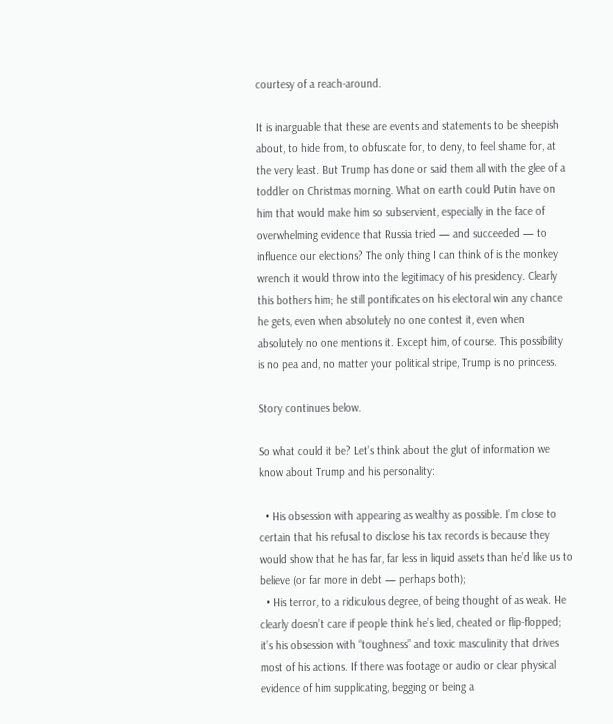courtesy of a reach-around.

It is inarguable that these are events and statements to be sheepish about, to hide from, to obfuscate for, to deny, to feel shame for, at the very least. But Trump has done or said them all with the glee of a toddler on Christmas morning. What on earth could Putin have on him that would make him so subservient, especially in the face of overwhelming evidence that Russia tried — and succeeded — to influence our elections? The only thing I can think of is the monkey wrench it would throw into the legitimacy of his presidency. Clearly this bothers him; he still pontificates on his electoral win any chance he gets, even when absolutely no one contest it, even when absolutely no one mentions it. Except him, of course. This possibility is no pea and, no matter your political stripe, Trump is no princess.

Story continues below.

So what could it be? Let’s think about the glut of information we know about Trump and his personality:

  • His obsession with appearing as wealthy as possible. I’m close to certain that his refusal to disclose his tax records is because they would show that he has far, far less in liquid assets than he’d like us to believe (or far more in debt — perhaps both);
  • His terror, to a ridiculous degree, of being thought of as weak. He clearly doesn’t care if people think he’s lied, cheated or flip-flopped; it’s his obsession with “toughness” and toxic masculinity that drives most of his actions. If there was footage or audio or clear physical evidence of him supplicating, begging or being a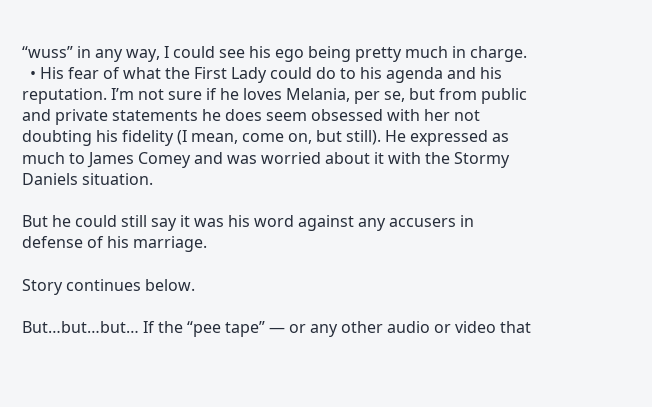“wuss” in any way, I could see his ego being pretty much in charge.
  • His fear of what the First Lady could do to his agenda and his reputation. I’m not sure if he loves Melania, per se, but from public and private statements he does seem obsessed with her not doubting his fidelity (I mean, come on, but still). He expressed as much to James Comey and was worried about it with the Stormy Daniels situation.

But he could still say it was his word against any accusers in defense of his marriage.

Story continues below.

But…but…but… If the “pee tape” — or any other audio or video that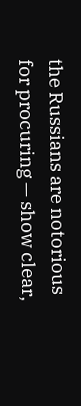the Russians are notorious for procuring — show clear,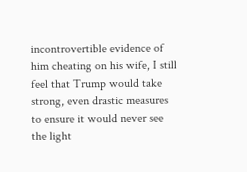incontrovertible evidence of him cheating on his wife, I still feel that Trump would take strong, even drastic measures to ensure it would never see the light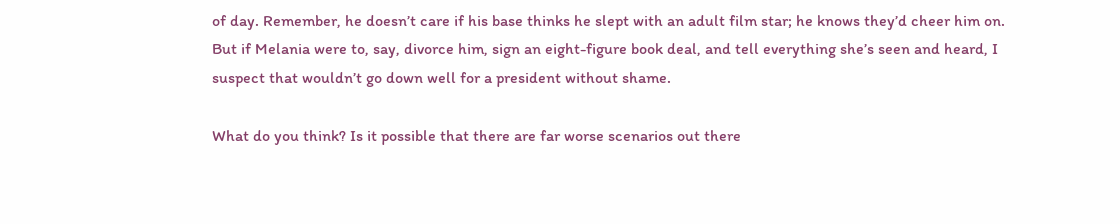of day. Remember, he doesn’t care if his base thinks he slept with an adult film star; he knows they’d cheer him on. But if Melania were to, say, divorce him, sign an eight-figure book deal, and tell everything she’s seen and heard, I suspect that wouldn’t go down well for a president without shame.

What do you think? Is it possible that there are far worse scenarios out there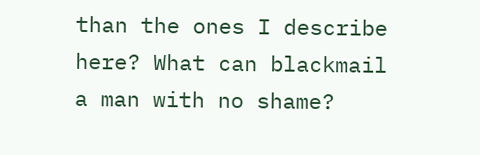than the ones I describe here? What can blackmail a man with no shame?